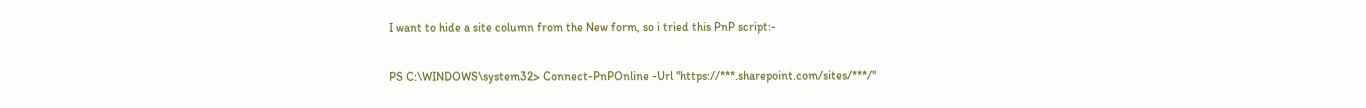I want to hide a site column from the New form, so i tried this PnP script:-

PS C:\WINDOWS\system32> Connect-PnPOnline -Url "https://***.sharepoint.com/sites/***/"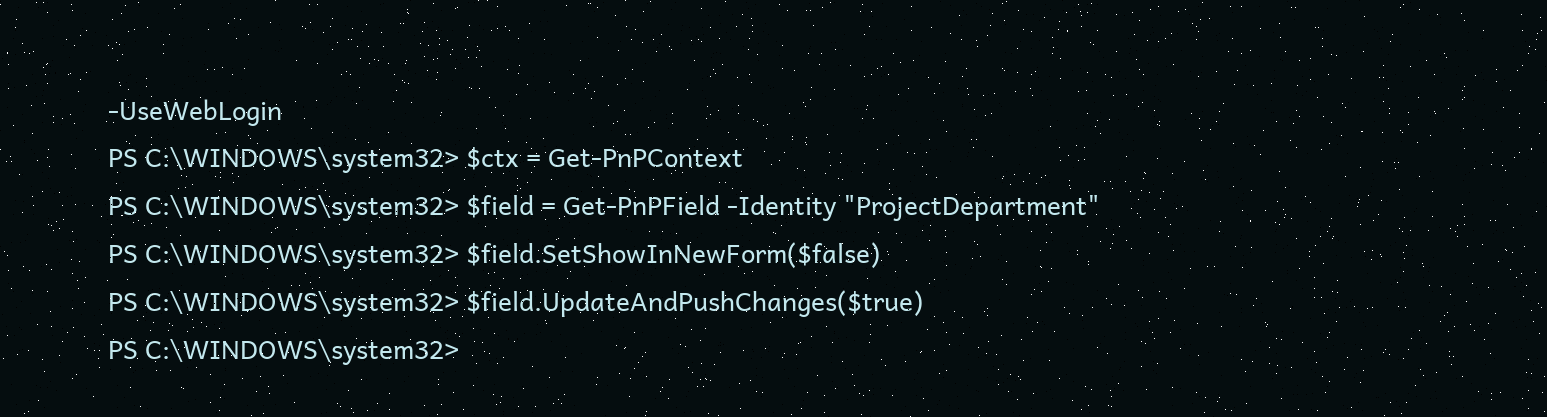-UseWebLogin
PS C:\WINDOWS\system32> $ctx = Get-PnPContext
PS C:\WINDOWS\system32> $field = Get-PnPField -Identity "ProjectDepartment"
PS C:\WINDOWS\system32> $field.SetShowInNewForm($false)
PS C:\WINDOWS\system32> $field.UpdateAndPushChanges($true)
PS C:\WINDOWS\system32>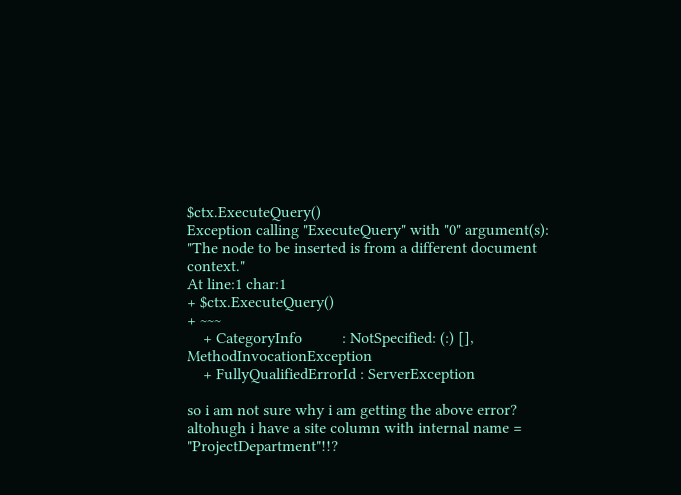$ctx.ExecuteQuery()
Exception calling "ExecuteQuery" with "0" argument(s): "The node to be inserted is from a different document context."
At line:1 char:1
+ $ctx.ExecuteQuery()
+ ~~~
    + CategoryInfo          : NotSpecified: (:) [], MethodInvocationException
    + FullyQualifiedErrorId : ServerException

so i am not sure why i am getting the above error? altohugh i have a site column with internal name = "ProjectDepartment"!!?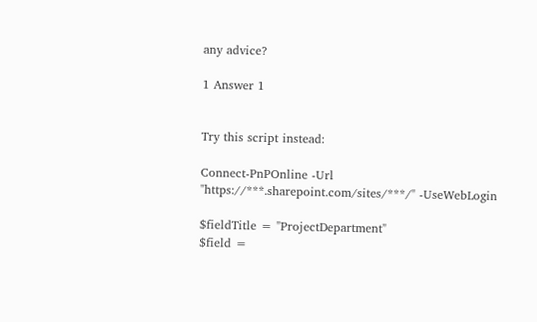any advice?

1 Answer 1


Try this script instead:

Connect-PnPOnline -Url "https://***.sharepoint.com/sites/***/" -UseWebLogin

$fieldTitle = "ProjectDepartment"
$field =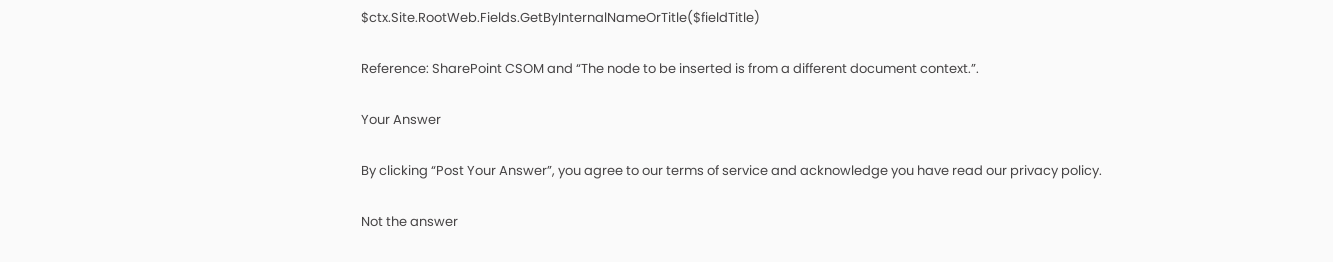$ctx.Site.RootWeb.Fields.GetByInternalNameOrTitle($fieldTitle)

Reference: SharePoint CSOM and “The node to be inserted is from a different document context.”.

Your Answer

By clicking “Post Your Answer”, you agree to our terms of service and acknowledge you have read our privacy policy.

Not the answer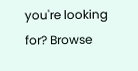you're looking for? Browse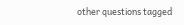other questions tagged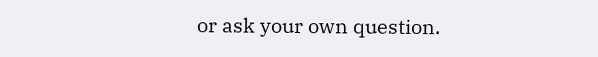or ask your own question.